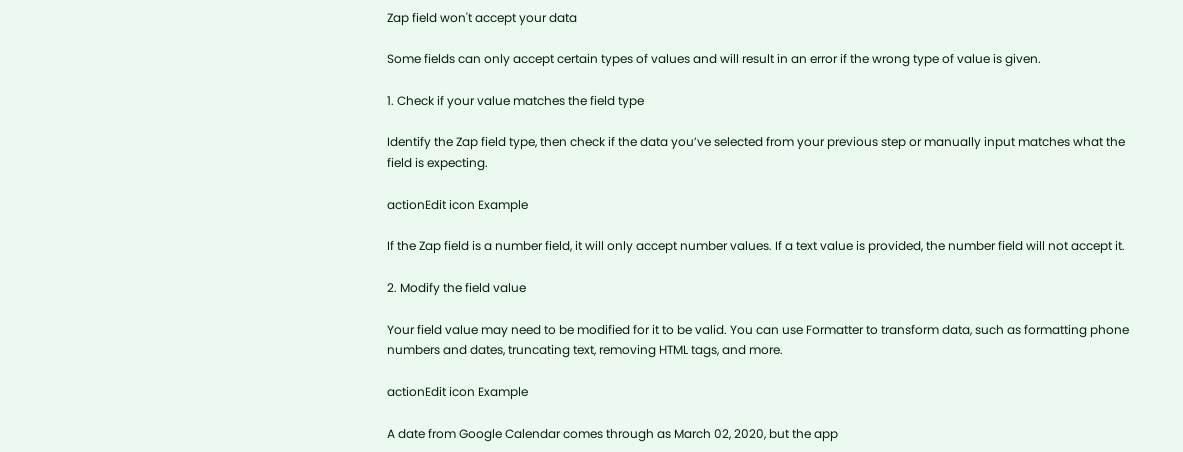Zap field won't accept your data

Some fields can only accept certain types of values and will result in an error if the wrong type of value is given.

1. Check if your value matches the field type

Identify the Zap field type, then check if the data you’ve selected from your previous step or manually input matches what the field is expecting.

actionEdit icon Example

If the Zap field is a number field, it will only accept number values. If a text value is provided, the number field will not accept it.

2. Modify the field value

Your field value may need to be modified for it to be valid. You can use Formatter to transform data, such as formatting phone numbers and dates, truncating text, removing HTML tags, and more.

actionEdit icon Example

A date from Google Calendar comes through as March 02, 2020, but the app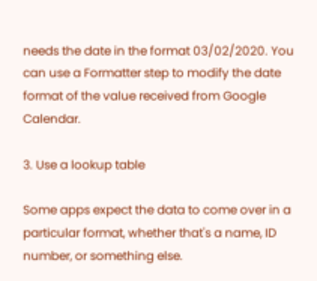needs the date in the format 03/02/2020. You can use a Formatter step to modify the date format of the value received from Google Calendar.

3. Use a lookup table

Some apps expect the data to come over in a particular format, whether that's a name, ID number, or something else.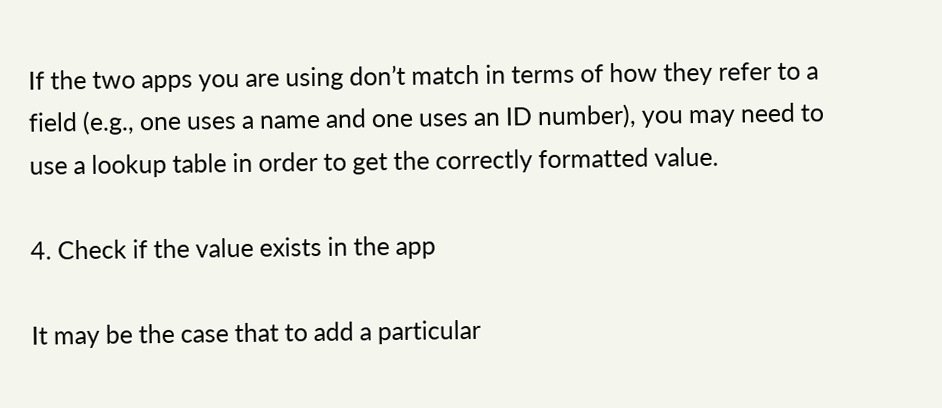If the two apps you are using don’t match in terms of how they refer to a field (e.g., one uses a name and one uses an ID number), you may need to use a lookup table in order to get the correctly formatted value.

4. Check if the value exists in the app

It may be the case that to add a particular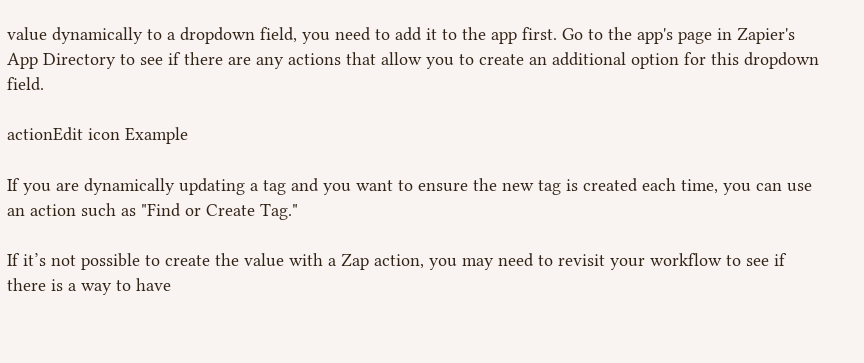value dynamically to a dropdown field, you need to add it to the app first. Go to the app's page in Zapier's App Directory to see if there are any actions that allow you to create an additional option for this dropdown field.

actionEdit icon Example

If you are dynamically updating a tag and you want to ensure the new tag is created each time, you can use an action such as "Find or Create Tag."

If it’s not possible to create the value with a Zap action, you may need to revisit your workflow to see if there is a way to have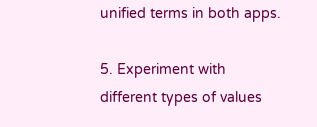unified terms in both apps.

5. Experiment with different types of values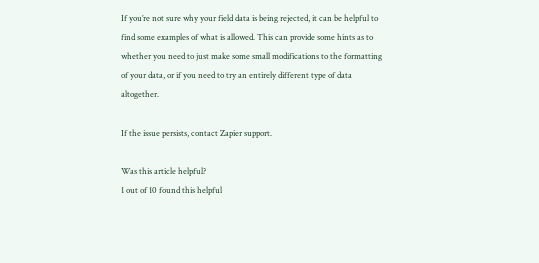If you’re not sure why your field data is being rejected, it can be helpful to find some examples of what is allowed. This can provide some hints as to whether you need to just make some small modifications to the formatting of your data, or if you need to try an entirely different type of data altogether.

If the issue persists, contact Zapier support.

Was this article helpful?
1 out of 10 found this helpful